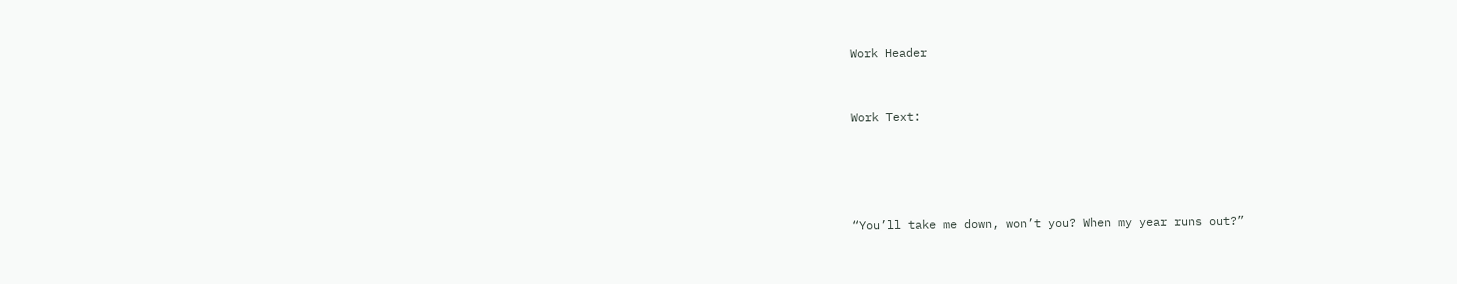Work Header


Work Text:




“You’ll take me down, won’t you? When my year runs out?”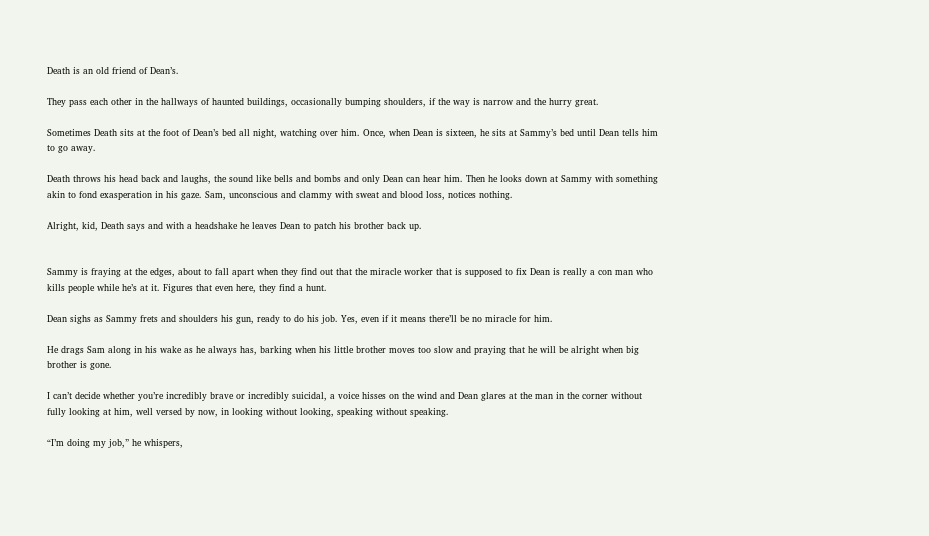Death is an old friend of Dean’s.

They pass each other in the hallways of haunted buildings, occasionally bumping shoulders, if the way is narrow and the hurry great.

Sometimes Death sits at the foot of Dean’s bed all night, watching over him. Once, when Dean is sixteen, he sits at Sammy’s bed until Dean tells him to go away.

Death throws his head back and laughs, the sound like bells and bombs and only Dean can hear him. Then he looks down at Sammy with something akin to fond exasperation in his gaze. Sam, unconscious and clammy with sweat and blood loss, notices nothing.

Alright, kid, Death says and with a headshake he leaves Dean to patch his brother back up.


Sammy is fraying at the edges, about to fall apart when they find out that the miracle worker that is supposed to fix Dean is really a con man who kills people while he’s at it. Figures that even here, they find a hunt.

Dean sighs as Sammy frets and shoulders his gun, ready to do his job. Yes, even if it means there’ll be no miracle for him.

He drags Sam along in his wake as he always has, barking when his little brother moves too slow and praying that he will be alright when big brother is gone.

I can’t decide whether you’re incredibly brave or incredibly suicidal, a voice hisses on the wind and Dean glares at the man in the corner without fully looking at him, well versed by now, in looking without looking, speaking without speaking.

“I’m doing my job,” he whispers,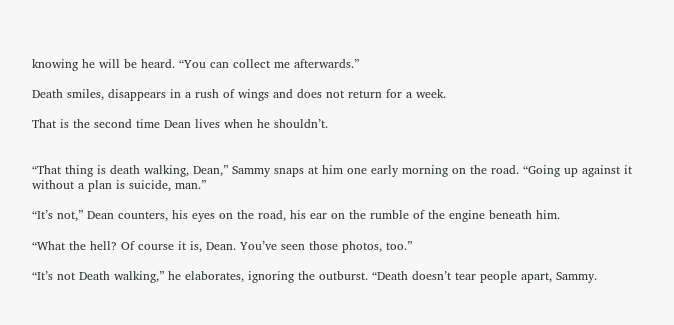knowing he will be heard. “You can collect me afterwards.”

Death smiles, disappears in a rush of wings and does not return for a week.

That is the second time Dean lives when he shouldn’t.


“That thing is death walking, Dean,” Sammy snaps at him one early morning on the road. “Going up against it without a plan is suicide, man.”

“It’s not,” Dean counters, his eyes on the road, his ear on the rumble of the engine beneath him.

“What the hell? Of course it is, Dean. You’ve seen those photos, too.”

“It’s not Death walking,” he elaborates, ignoring the outburst. “Death doesn’t tear people apart, Sammy.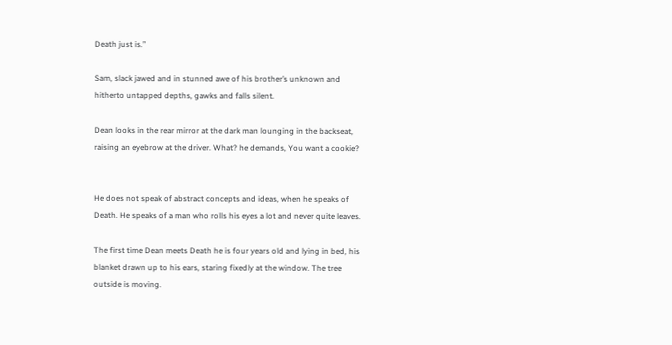Death just is.”

Sam, slack jawed and in stunned awe of his brother’s unknown and hitherto untapped depths, gawks and falls silent.

Dean looks in the rear mirror at the dark man lounging in the backseat, raising an eyebrow at the driver. What? he demands, You want a cookie?


He does not speak of abstract concepts and ideas, when he speaks of Death. He speaks of a man who rolls his eyes a lot and never quite leaves.

The first time Dean meets Death he is four years old and lying in bed, his blanket drawn up to his ears, staring fixedly at the window. The tree outside is moving.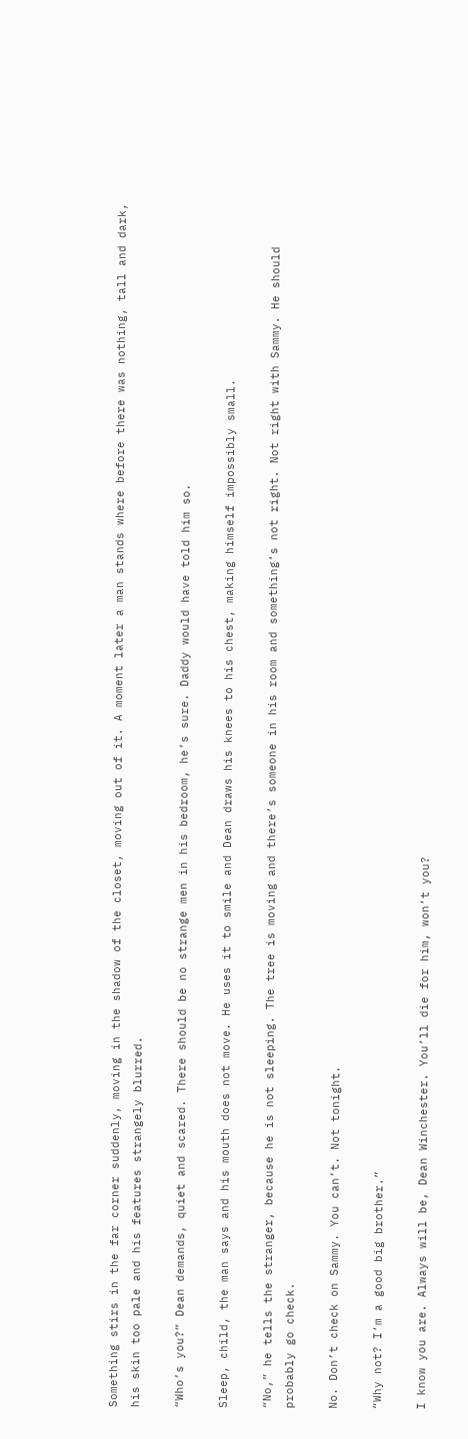Something stirs in the far corner suddenly, moving in the shadow of the closet, moving out of it. A moment later a man stands where before there was nothing, tall and dark, his skin too pale and his features strangely blurred.

“Who’s you?” Dean demands, quiet and scared. There should be no strange men in his bedroom, he’s sure. Daddy would have told him so.

Sleep, child, the man says and his mouth does not move. He uses it to smile and Dean draws his knees to his chest, making himself impossibly small.

“No,” he tells the stranger, because he is not sleeping. The tree is moving and there’s someone in his room and something’s not right. Not right with Sammy. He should probably go check.

No. Don’t check on Sammy. You can’t. Not tonight.

“Why not? I’m a good big brother.”

I know you are. Always will be, Dean Winchester. You’ll die for him, won’t you?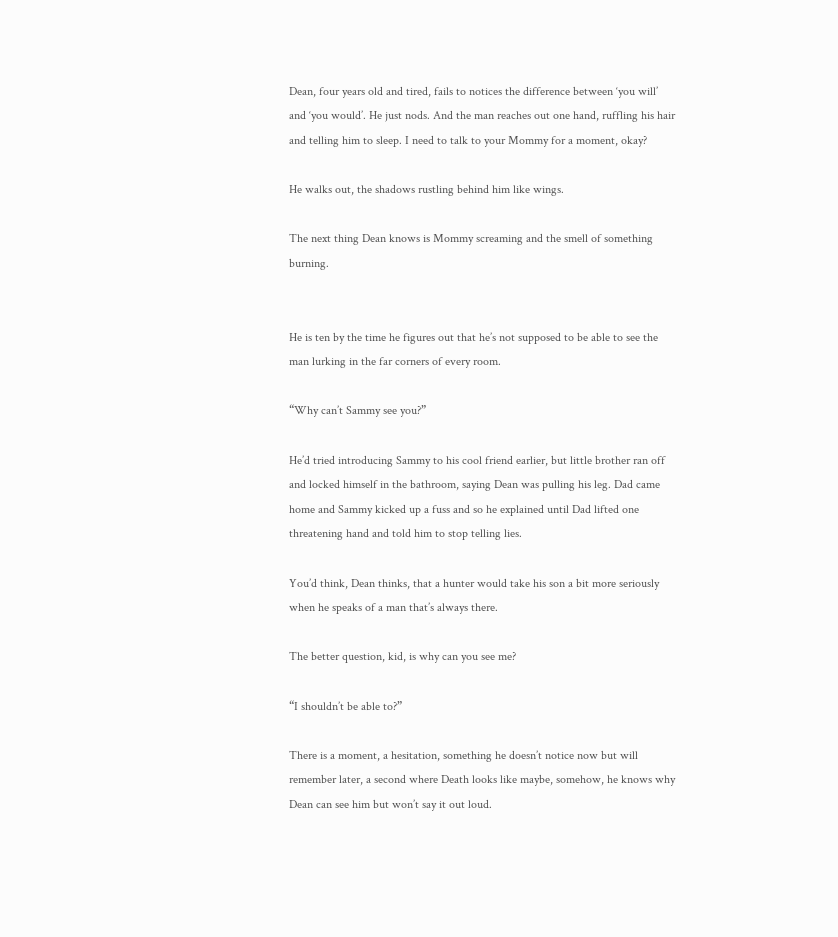Dean, four years old and tired, fails to notices the difference between ‘you will’ and ‘you would’. He just nods. And the man reaches out one hand, ruffling his hair and telling him to sleep. I need to talk to your Mommy for a moment, okay?

He walks out, the shadows rustling behind him like wings.

The next thing Dean knows is Mommy screaming and the smell of something burning.


He is ten by the time he figures out that he’s not supposed to be able to see the man lurking in the far corners of every room.

“Why can’t Sammy see you?”

He’d tried introducing Sammy to his cool friend earlier, but little brother ran off and locked himself in the bathroom, saying Dean was pulling his leg. Dad came home and Sammy kicked up a fuss and so he explained until Dad lifted one threatening hand and told him to stop telling lies.

You’d think, Dean thinks, that a hunter would take his son a bit more seriously when he speaks of a man that’s always there.

The better question, kid, is why can you see me?

“I shouldn’t be able to?”

There is a moment, a hesitation, something he doesn’t notice now but will remember later, a second where Death looks like maybe, somehow, he knows why Dean can see him but won’t say it out loud.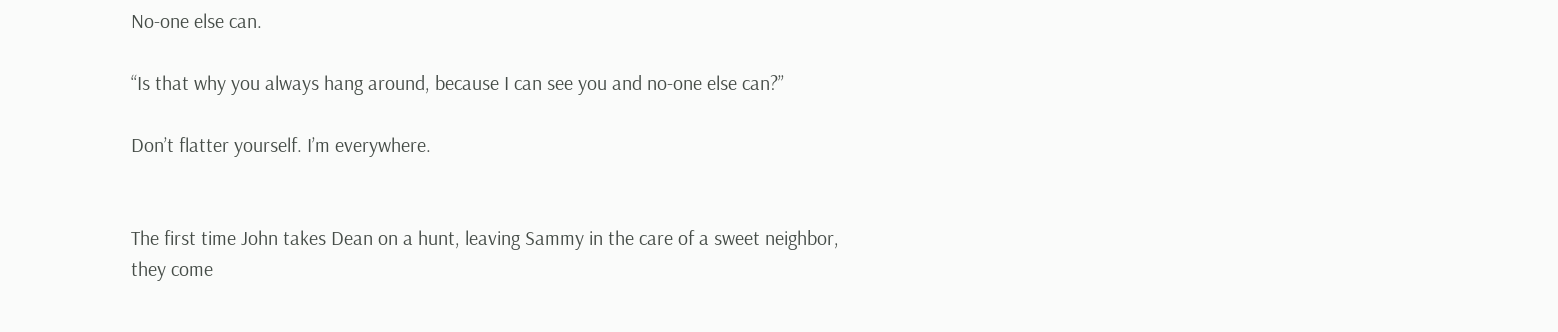No-one else can.

“Is that why you always hang around, because I can see you and no-one else can?”

Don’t flatter yourself. I’m everywhere.


The first time John takes Dean on a hunt, leaving Sammy in the care of a sweet neighbor, they come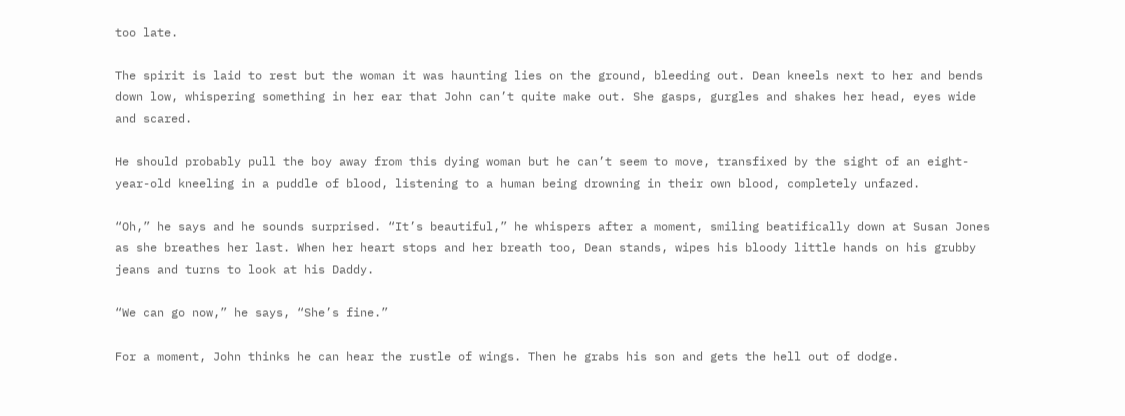too late.

The spirit is laid to rest but the woman it was haunting lies on the ground, bleeding out. Dean kneels next to her and bends down low, whispering something in her ear that John can’t quite make out. She gasps, gurgles and shakes her head, eyes wide and scared.

He should probably pull the boy away from this dying woman but he can’t seem to move, transfixed by the sight of an eight-year-old kneeling in a puddle of blood, listening to a human being drowning in their own blood, completely unfazed.

“Oh,” he says and he sounds surprised. “It’s beautiful,” he whispers after a moment, smiling beatifically down at Susan Jones as she breathes her last. When her heart stops and her breath too, Dean stands, wipes his bloody little hands on his grubby jeans and turns to look at his Daddy.

“We can go now,” he says, “She’s fine.”

For a moment, John thinks he can hear the rustle of wings. Then he grabs his son and gets the hell out of dodge.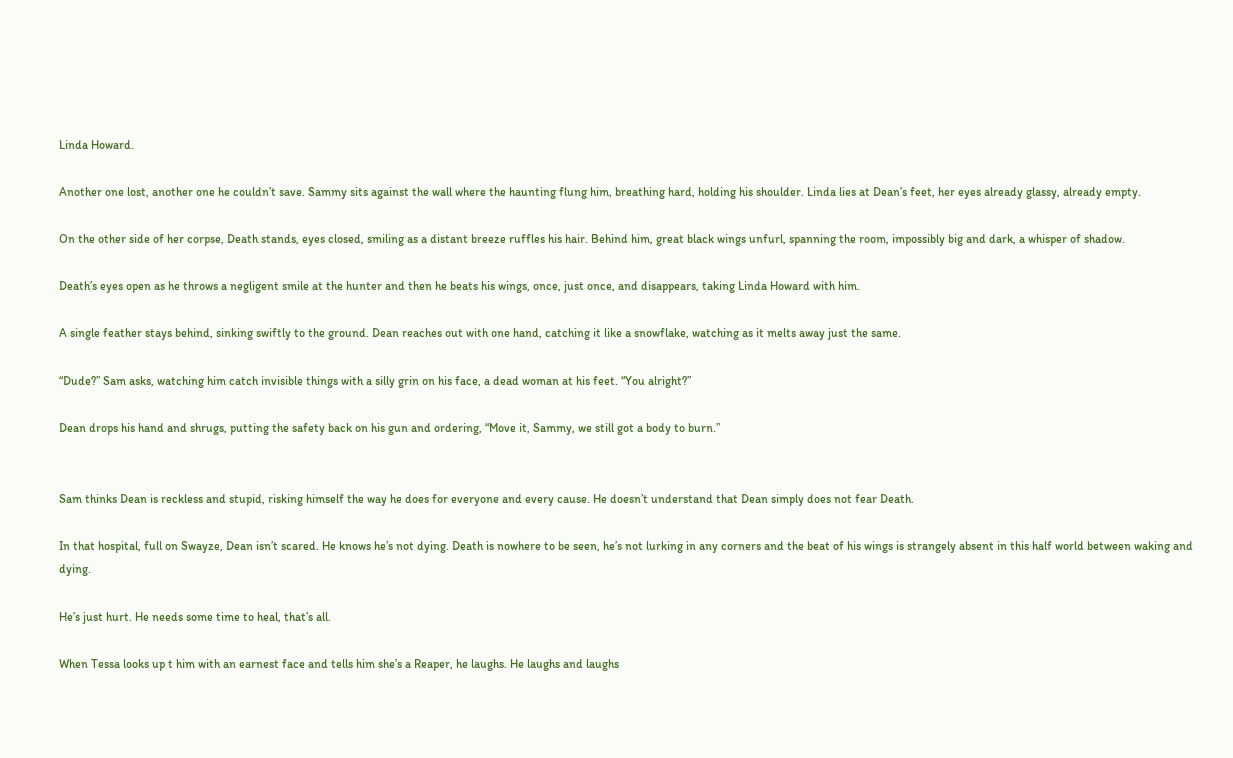Linda Howard.

Another one lost, another one he couldn’t save. Sammy sits against the wall where the haunting flung him, breathing hard, holding his shoulder. Linda lies at Dean’s feet, her eyes already glassy, already empty.

On the other side of her corpse, Death stands, eyes closed, smiling as a distant breeze ruffles his hair. Behind him, great black wings unfurl, spanning the room, impossibly big and dark, a whisper of shadow.

Death’s eyes open as he throws a negligent smile at the hunter and then he beats his wings, once, just once, and disappears, taking Linda Howard with him.

A single feather stays behind, sinking swiftly to the ground. Dean reaches out with one hand, catching it like a snowflake, watching as it melts away just the same.

“Dude?” Sam asks, watching him catch invisible things with a silly grin on his face, a dead woman at his feet. “You alright?”

Dean drops his hand and shrugs, putting the safety back on his gun and ordering, “Move it, Sammy, we still got a body to burn.”


Sam thinks Dean is reckless and stupid, risking himself the way he does for everyone and every cause. He doesn’t understand that Dean simply does not fear Death.

In that hospital, full on Swayze, Dean isn’t scared. He knows he’s not dying. Death is nowhere to be seen, he’s not lurking in any corners and the beat of his wings is strangely absent in this half world between waking and dying.

He’s just hurt. He needs some time to heal, that’s all.

When Tessa looks up t him with an earnest face and tells him she’s a Reaper, he laughs. He laughs and laughs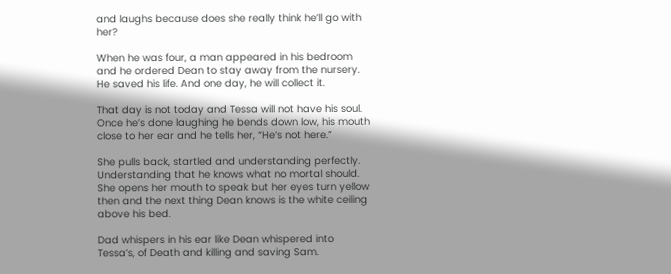and laughs because does she really think he’ll go with her?

When he was four, a man appeared in his bedroom and he ordered Dean to stay away from the nursery. He saved his life. And one day, he will collect it.

That day is not today and Tessa will not have his soul. Once he’s done laughing he bends down low, his mouth close to her ear and he tells her, “He’s not here.”

She pulls back, startled and understanding perfectly. Understanding that he knows what no mortal should. She opens her mouth to speak but her eyes turn yellow then and the next thing Dean knows is the white ceiling above his bed.

Dad whispers in his ear like Dean whispered into Tessa’s, of Death and killing and saving Sam.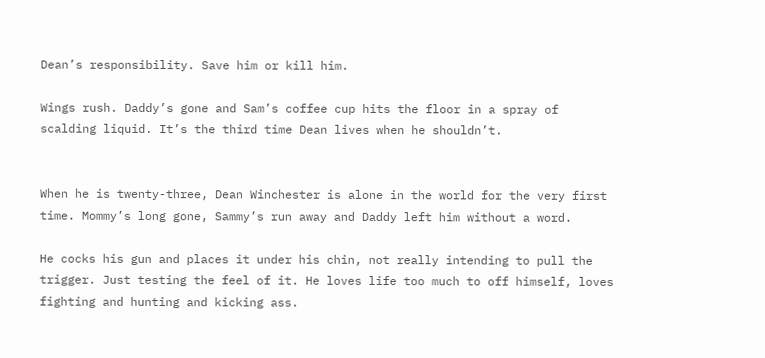Dean’s responsibility. Save him or kill him.

Wings rush. Daddy’s gone and Sam’s coffee cup hits the floor in a spray of scalding liquid. It’s the third time Dean lives when he shouldn’t.


When he is twenty-three, Dean Winchester is alone in the world for the very first time. Mommy’s long gone, Sammy’s run away and Daddy left him without a word.

He cocks his gun and places it under his chin, not really intending to pull the trigger. Just testing the feel of it. He loves life too much to off himself, loves fighting and hunting and kicking ass.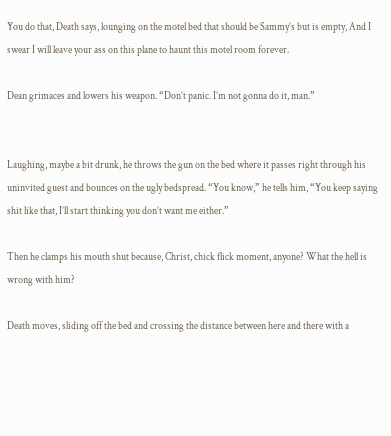You do that, Death says, lounging on the motel bed that should be Sammy’s but is empty, And I swear I will leave your ass on this plane to haunt this motel room forever.

Dean grimaces and lowers his weapon. “Don’t panic. I’m not gonna do it, man.”


Laughing, maybe a bit drunk, he throws the gun on the bed where it passes right through his uninvited guest and bounces on the ugly bedspread. “You know,” he tells him, “You keep saying shit like that, I’ll start thinking you don’t want me either.”

Then he clamps his mouth shut because, Christ, chick flick moment, anyone? What the hell is wrong with him?

Death moves, sliding off the bed and crossing the distance between here and there with a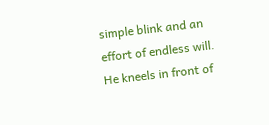simple blink and an effort of endless will. He kneels in front of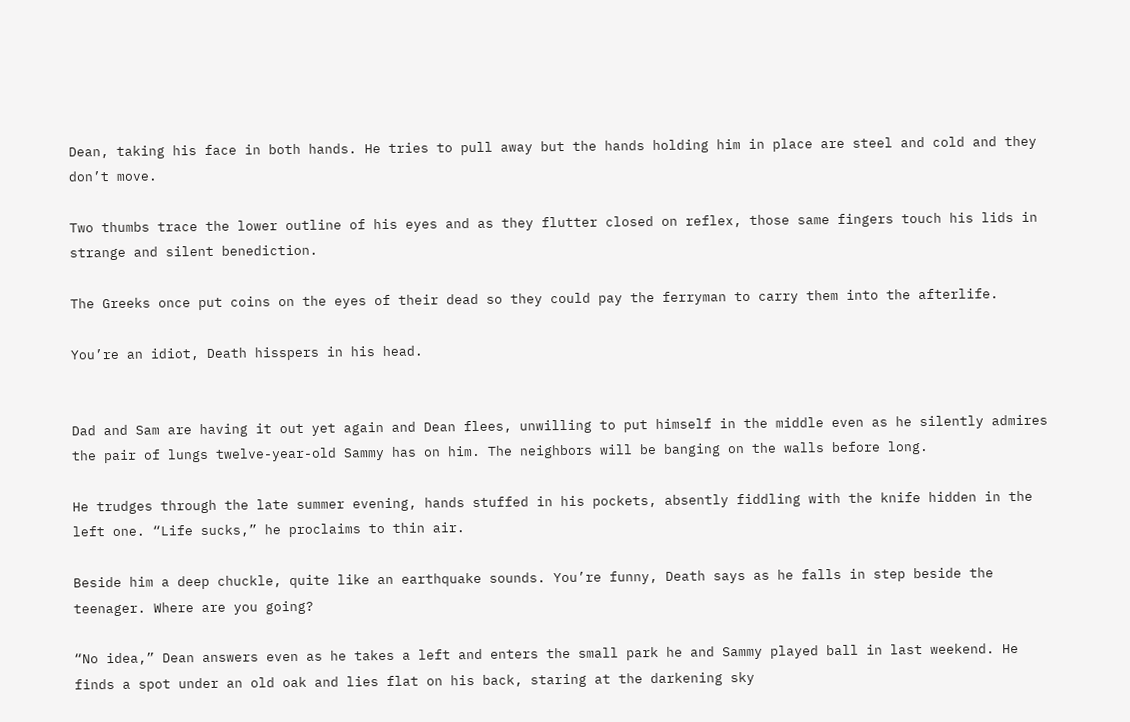Dean, taking his face in both hands. He tries to pull away but the hands holding him in place are steel and cold and they don’t move.

Two thumbs trace the lower outline of his eyes and as they flutter closed on reflex, those same fingers touch his lids in strange and silent benediction.

The Greeks once put coins on the eyes of their dead so they could pay the ferryman to carry them into the afterlife.

You’re an idiot, Death hisspers in his head.


Dad and Sam are having it out yet again and Dean flees, unwilling to put himself in the middle even as he silently admires the pair of lungs twelve-year-old Sammy has on him. The neighbors will be banging on the walls before long.

He trudges through the late summer evening, hands stuffed in his pockets, absently fiddling with the knife hidden in the left one. “Life sucks,” he proclaims to thin air.

Beside him a deep chuckle, quite like an earthquake sounds. You’re funny, Death says as he falls in step beside the teenager. Where are you going?

“No idea,” Dean answers even as he takes a left and enters the small park he and Sammy played ball in last weekend. He finds a spot under an old oak and lies flat on his back, staring at the darkening sky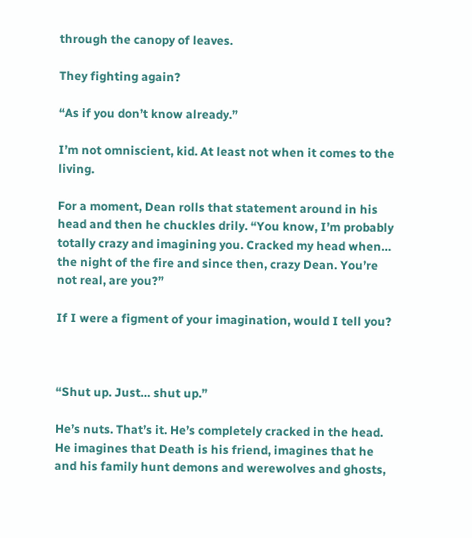through the canopy of leaves.

They fighting again?

“As if you don’t know already.”

I’m not omniscient, kid. At least not when it comes to the living.

For a moment, Dean rolls that statement around in his head and then he chuckles drily. “You know, I’m probably totally crazy and imagining you. Cracked my head when… the night of the fire and since then, crazy Dean. You’re not real, are you?”

If I were a figment of your imagination, would I tell you?



“Shut up. Just… shut up.”

He’s nuts. That’s it. He’s completely cracked in the head. He imagines that Death is his friend, imagines that he and his family hunt demons and werewolves and ghosts,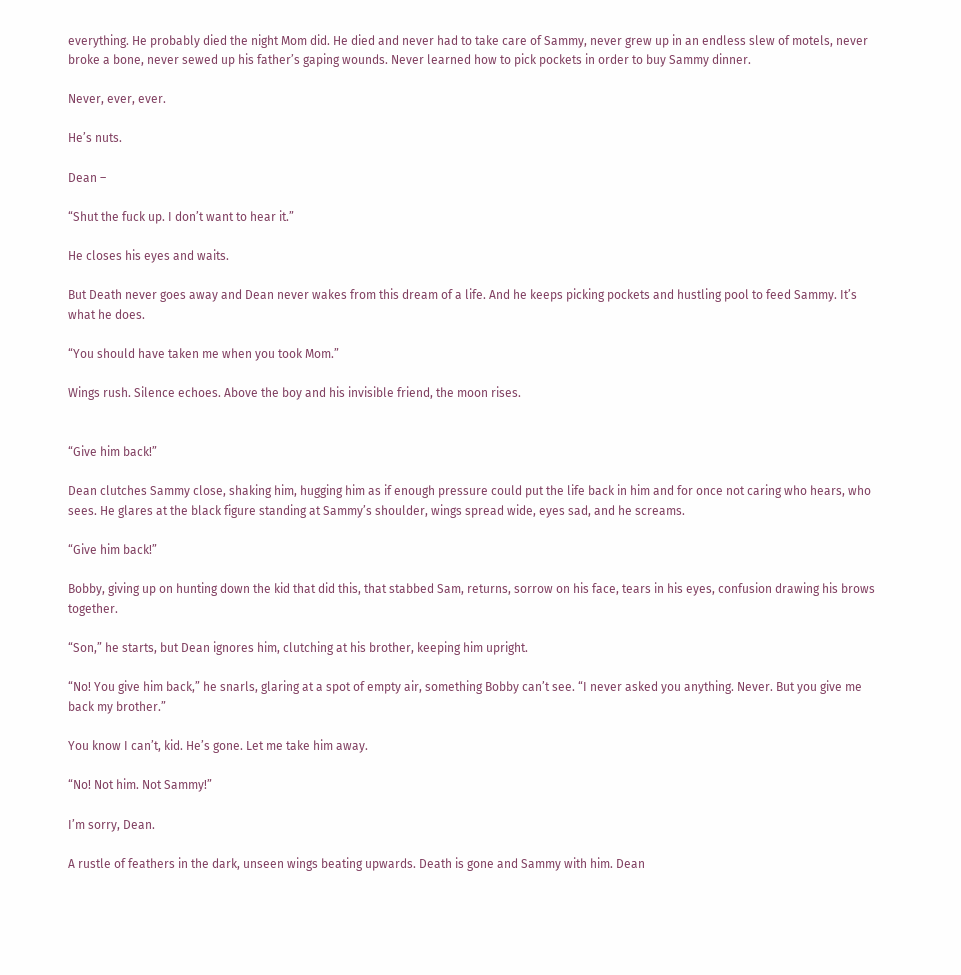everything. He probably died the night Mom did. He died and never had to take care of Sammy, never grew up in an endless slew of motels, never broke a bone, never sewed up his father’s gaping wounds. Never learned how to pick pockets in order to buy Sammy dinner.

Never, ever, ever.

He’s nuts.

Dean –

“Shut the fuck up. I don’t want to hear it.”

He closes his eyes and waits.

But Death never goes away and Dean never wakes from this dream of a life. And he keeps picking pockets and hustling pool to feed Sammy. It’s what he does.

“You should have taken me when you took Mom.”

Wings rush. Silence echoes. Above the boy and his invisible friend, the moon rises.


“Give him back!”

Dean clutches Sammy close, shaking him, hugging him as if enough pressure could put the life back in him and for once not caring who hears, who sees. He glares at the black figure standing at Sammy’s shoulder, wings spread wide, eyes sad, and he screams.

“Give him back!”

Bobby, giving up on hunting down the kid that did this, that stabbed Sam, returns, sorrow on his face, tears in his eyes, confusion drawing his brows together.

“Son,” he starts, but Dean ignores him, clutching at his brother, keeping him upright.

“No! You give him back,” he snarls, glaring at a spot of empty air, something Bobby can’t see. “I never asked you anything. Never. But you give me back my brother.”

You know I can’t, kid. He’s gone. Let me take him away.

“No! Not him. Not Sammy!”

I’m sorry, Dean.

A rustle of feathers in the dark, unseen wings beating upwards. Death is gone and Sammy with him. Dean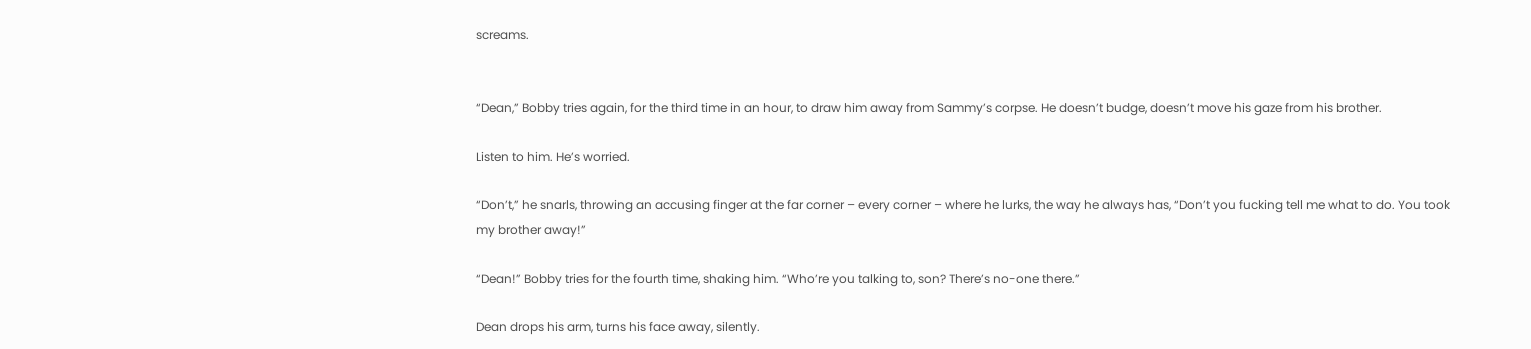screams.


“Dean,” Bobby tries again, for the third time in an hour, to draw him away from Sammy’s corpse. He doesn’t budge, doesn’t move his gaze from his brother.

Listen to him. He’s worried.

“Don’t,” he snarls, throwing an accusing finger at the far corner – every corner – where he lurks, the way he always has, “Don’t you fucking tell me what to do. You took my brother away!”

“Dean!” Bobby tries for the fourth time, shaking him. “Who’re you talking to, son? There’s no-one there.”

Dean drops his arm, turns his face away, silently.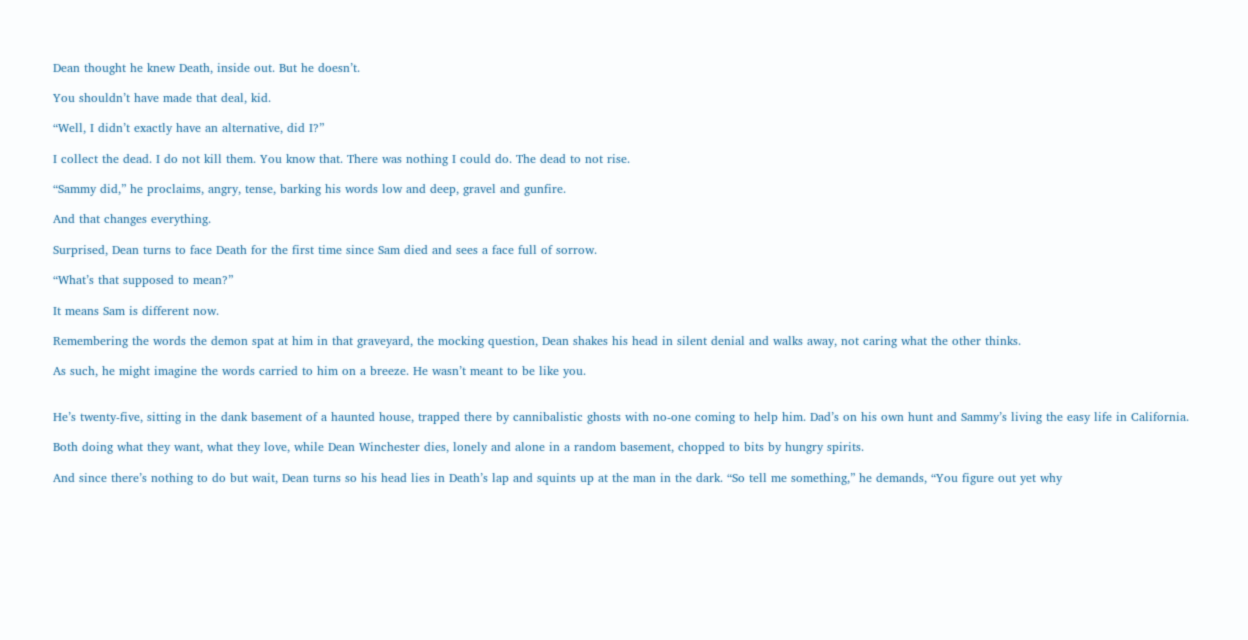Dean thought he knew Death, inside out. But he doesn’t.

You shouldn’t have made that deal, kid.

“Well, I didn’t exactly have an alternative, did I?”

I collect the dead. I do not kill them. You know that. There was nothing I could do. The dead to not rise.

“Sammy did,” he proclaims, angry, tense, barking his words low and deep, gravel and gunfire.

And that changes everything.

Surprised, Dean turns to face Death for the first time since Sam died and sees a face full of sorrow.

“What’s that supposed to mean?”

It means Sam is different now.

Remembering the words the demon spat at him in that graveyard, the mocking question, Dean shakes his head in silent denial and walks away, not caring what the other thinks.

As such, he might imagine the words carried to him on a breeze. He wasn’t meant to be like you.


He’s twenty-five, sitting in the dank basement of a haunted house, trapped there by cannibalistic ghosts with no-one coming to help him. Dad’s on his own hunt and Sammy’s living the easy life in California.

Both doing what they want, what they love, while Dean Winchester dies, lonely and alone in a random basement, chopped to bits by hungry spirits.

And since there’s nothing to do but wait, Dean turns so his head lies in Death’s lap and squints up at the man in the dark. “So tell me something,” he demands, “You figure out yet why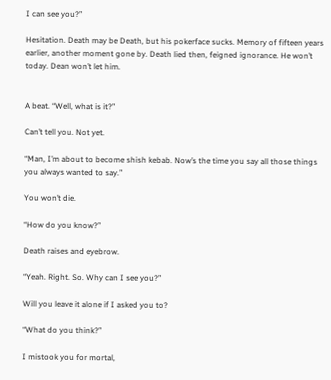I can see you?”

Hesitation. Death may be Death, but his pokerface sucks. Memory of fifteen years earlier, another moment gone by. Death lied then, feigned ignorance. He won’t today. Dean won’t let him.


A beat. “Well, what is it?”

Can’t tell you. Not yet.

“Man, I’m about to become shish kebab. Now’s the time you say all those things you always wanted to say.”

You won’t die.

“How do you know?”

Death raises and eyebrow.

“Yeah. Right. So. Why can I see you?”

Will you leave it alone if I asked you to?

“What do you think?”

I mistook you for mortal,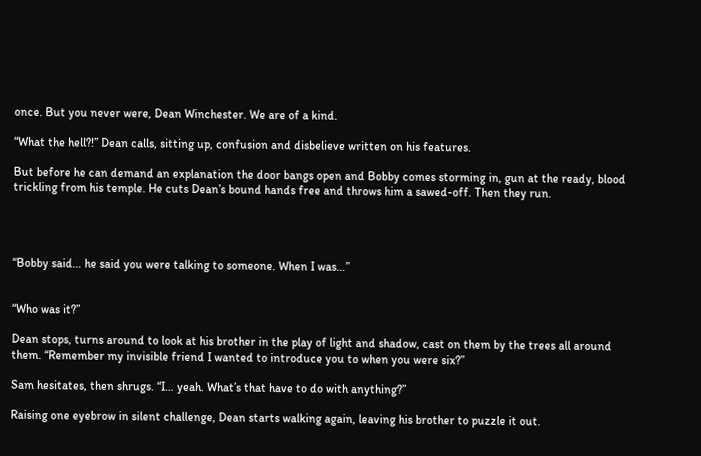once. But you never were, Dean Winchester. We are of a kind.

“What the hell?!” Dean calls, sitting up, confusion and disbelieve written on his features.

But before he can demand an explanation the door bangs open and Bobby comes storming in, gun at the ready, blood trickling from his temple. He cuts Dean’s bound hands free and throws him a sawed-off. Then they run.




“Bobby said… he said you were talking to someone. When I was…”


“Who was it?”

Dean stops, turns around to look at his brother in the play of light and shadow, cast on them by the trees all around them. “Remember my invisible friend I wanted to introduce you to when you were six?”

Sam hesitates, then shrugs. “I… yeah. What’s that have to do with anything?”

Raising one eyebrow in silent challenge, Dean starts walking again, leaving his brother to puzzle it out.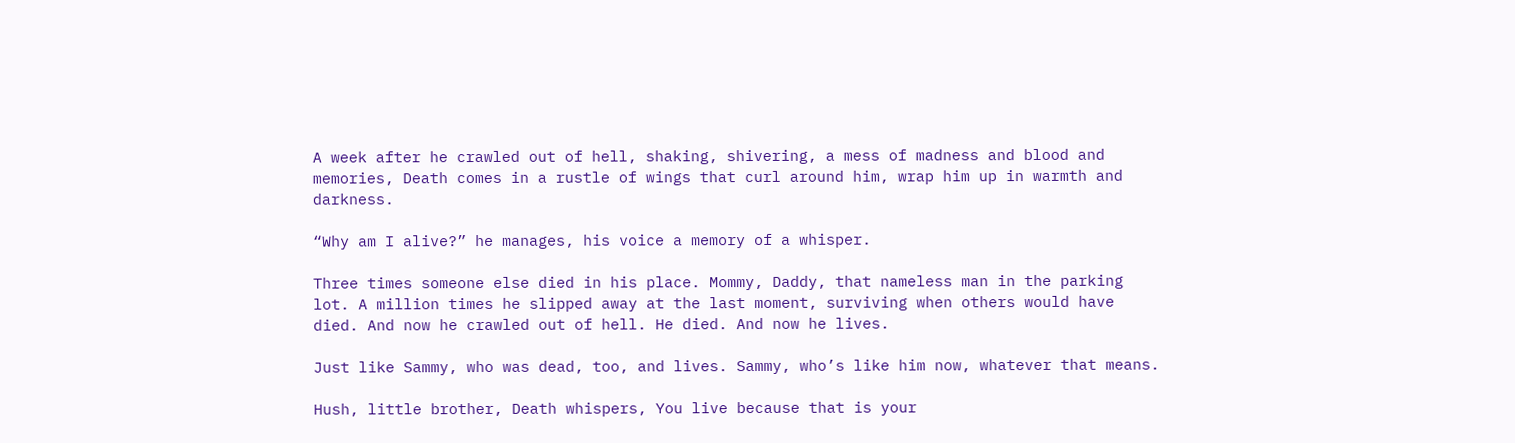A week after he crawled out of hell, shaking, shivering, a mess of madness and blood and memories, Death comes in a rustle of wings that curl around him, wrap him up in warmth and darkness.

“Why am I alive?” he manages, his voice a memory of a whisper.

Three times someone else died in his place. Mommy, Daddy, that nameless man in the parking lot. A million times he slipped away at the last moment, surviving when others would have died. And now he crawled out of hell. He died. And now he lives.

Just like Sammy, who was dead, too, and lives. Sammy, who’s like him now, whatever that means.

Hush, little brother, Death whispers, You live because that is your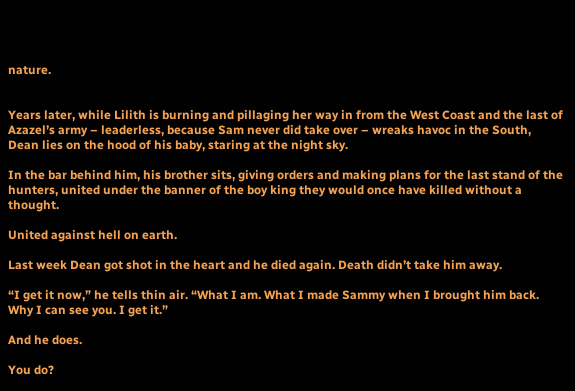nature.


Years later, while Lilith is burning and pillaging her way in from the West Coast and the last of Azazel’s army – leaderless, because Sam never did take over – wreaks havoc in the South, Dean lies on the hood of his baby, staring at the night sky.

In the bar behind him, his brother sits, giving orders and making plans for the last stand of the hunters, united under the banner of the boy king they would once have killed without a thought.

United against hell on earth.

Last week Dean got shot in the heart and he died again. Death didn’t take him away.

“I get it now,” he tells thin air. “What I am. What I made Sammy when I brought him back. Why I can see you. I get it.”

And he does.

You do?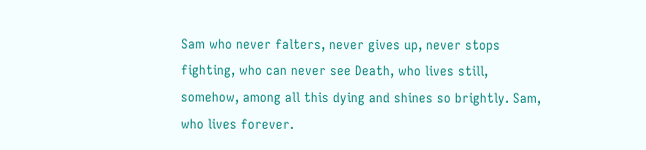Sam who never falters, never gives up, never stops fighting, who can never see Death, who lives still, somehow, among all this dying and shines so brightly. Sam, who lives forever.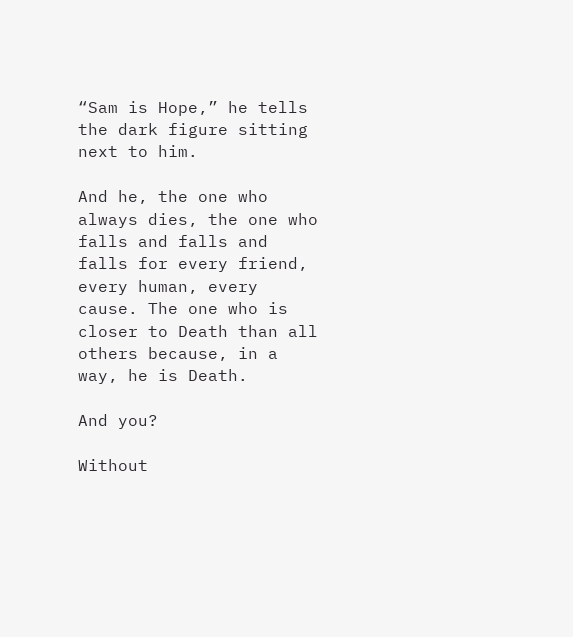“Sam is Hope,” he tells the dark figure sitting next to him.

And he, the one who always dies, the one who falls and falls and falls for every friend, every human, every cause. The one who is closer to Death than all others because, in a way, he is Death.

And you?

Without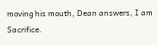moving his mouth, Dean answers, I am Sacrifice.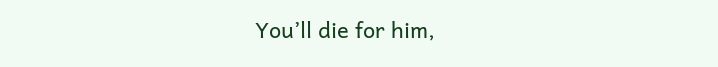You’ll die for him,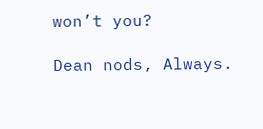won’t you?

Dean nods, Always.